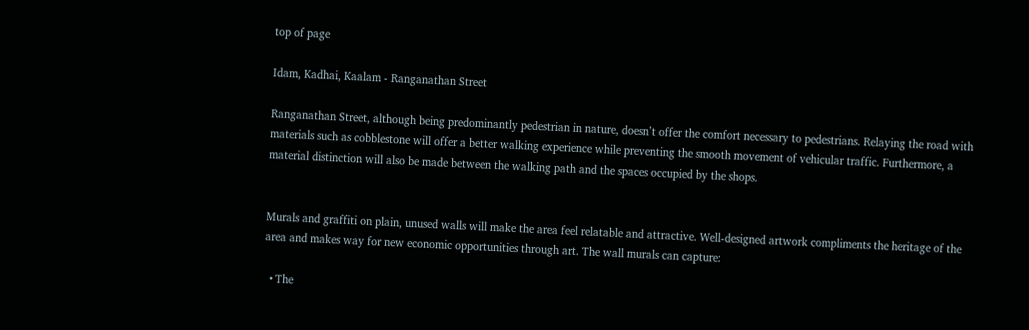top of page

Idam, Kadhai, Kaalam - Ranganathan Street

Ranganathan Street, although being predominantly pedestrian in nature, doesn’t offer the comfort necessary to pedestrians. Relaying the road with materials such as cobblestone will offer a better walking experience while preventing the smooth movement of vehicular traffic. Furthermore, a material distinction will also be made between the walking path and the spaces occupied by the shops.


Murals and graffiti on plain, unused walls will make the area feel relatable and attractive. Well-designed artwork compliments the heritage of the area and makes way for new economic opportunities through art. The wall murals can capture:

  • The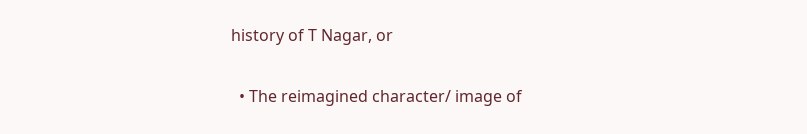history of T Nagar, or

  • The reimagined character/ image of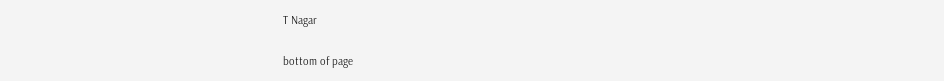T Nagar

bottom of page